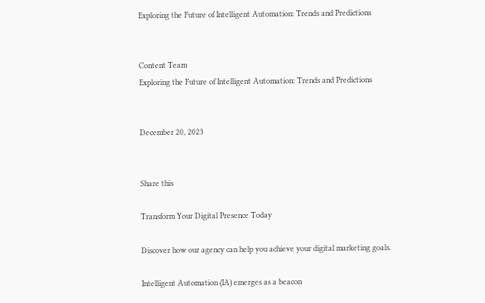Exploring the Future of Intelligent Automation: Trends and Predictions


Content Team
Exploring the Future of Intelligent Automation: Trends and Predictions


December 20, 2023


Share this

Transform Your Digital Presence Today

Discover how our agency can help you achieve your digital marketing goals.

Intelligent Automation (IA) emerges as a beacon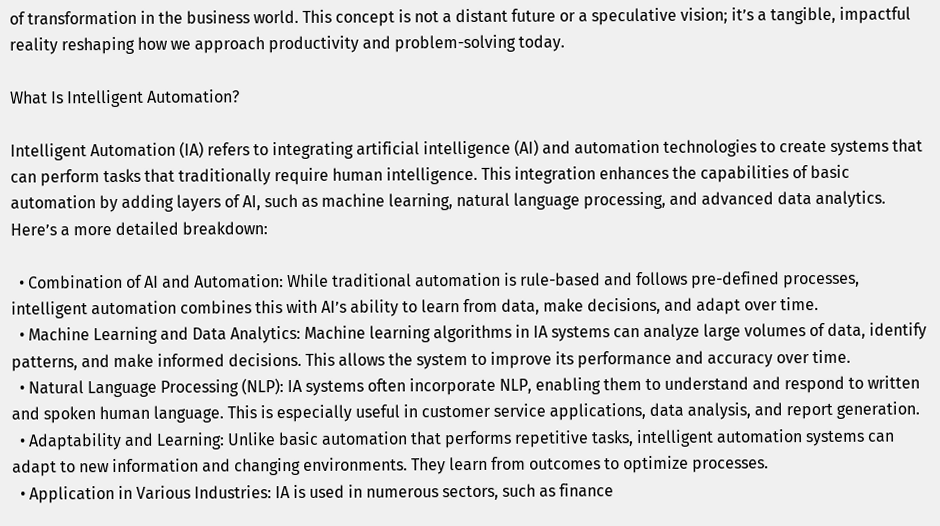of transformation in the business world. This concept is not a distant future or a speculative vision; it’s a tangible, impactful reality reshaping how we approach productivity and problem-solving today.

What Is Intelligent Automation?

Intelligent Automation (IA) refers to integrating artificial intelligence (AI) and automation technologies to create systems that can perform tasks that traditionally require human intelligence. This integration enhances the capabilities of basic automation by adding layers of AI, such as machine learning, natural language processing, and advanced data analytics. Here’s a more detailed breakdown:

  • Combination of AI and Automation: While traditional automation is rule-based and follows pre-defined processes, intelligent automation combines this with AI’s ability to learn from data, make decisions, and adapt over time.
  • Machine Learning and Data Analytics: Machine learning algorithms in IA systems can analyze large volumes of data, identify patterns, and make informed decisions. This allows the system to improve its performance and accuracy over time.
  • Natural Language Processing (NLP): IA systems often incorporate NLP, enabling them to understand and respond to written and spoken human language. This is especially useful in customer service applications, data analysis, and report generation.
  • Adaptability and Learning: Unlike basic automation that performs repetitive tasks, intelligent automation systems can adapt to new information and changing environments. They learn from outcomes to optimize processes.
  • Application in Various Industries: IA is used in numerous sectors, such as finance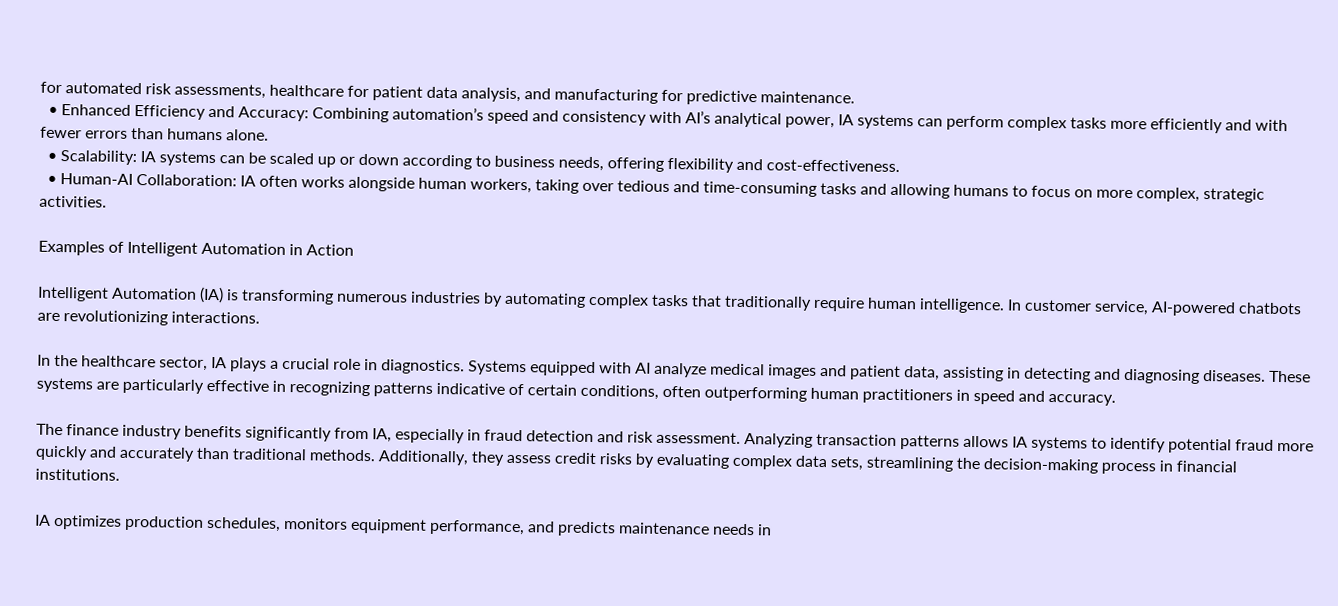for automated risk assessments, healthcare for patient data analysis, and manufacturing for predictive maintenance.
  • Enhanced Efficiency and Accuracy: Combining automation’s speed and consistency with AI’s analytical power, IA systems can perform complex tasks more efficiently and with fewer errors than humans alone.
  • Scalability: IA systems can be scaled up or down according to business needs, offering flexibility and cost-effectiveness.
  • Human-AI Collaboration: IA often works alongside human workers, taking over tedious and time-consuming tasks and allowing humans to focus on more complex, strategic activities.

Examples of Intelligent Automation in Action

Intelligent Automation (IA) is transforming numerous industries by automating complex tasks that traditionally require human intelligence. In customer service, AI-powered chatbots are revolutionizing interactions.

In the healthcare sector, IA plays a crucial role in diagnostics. Systems equipped with AI analyze medical images and patient data, assisting in detecting and diagnosing diseases. These systems are particularly effective in recognizing patterns indicative of certain conditions, often outperforming human practitioners in speed and accuracy.

The finance industry benefits significantly from IA, especially in fraud detection and risk assessment. Analyzing transaction patterns allows IA systems to identify potential fraud more quickly and accurately than traditional methods. Additionally, they assess credit risks by evaluating complex data sets, streamlining the decision-making process in financial institutions.

IA optimizes production schedules, monitors equipment performance, and predicts maintenance needs in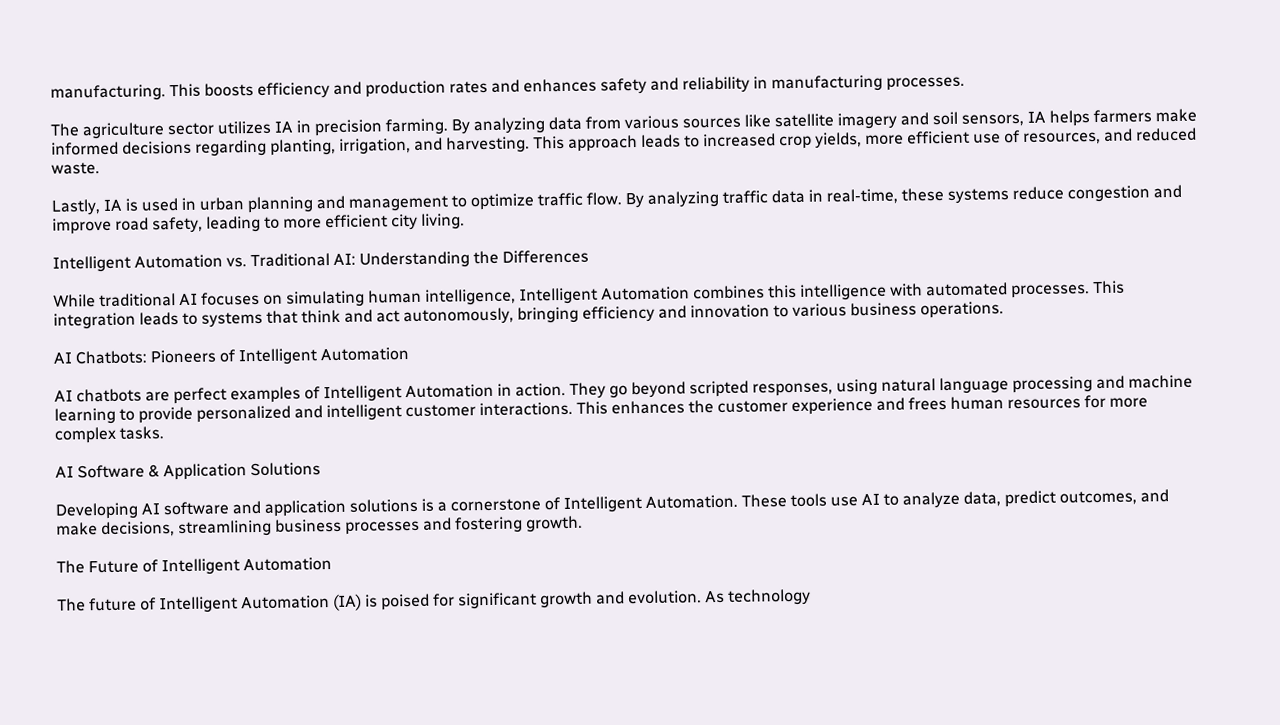manufacturing. This boosts efficiency and production rates and enhances safety and reliability in manufacturing processes.

The agriculture sector utilizes IA in precision farming. By analyzing data from various sources like satellite imagery and soil sensors, IA helps farmers make informed decisions regarding planting, irrigation, and harvesting. This approach leads to increased crop yields, more efficient use of resources, and reduced waste.

Lastly, IA is used in urban planning and management to optimize traffic flow. By analyzing traffic data in real-time, these systems reduce congestion and improve road safety, leading to more efficient city living.

Intelligent Automation vs. Traditional AI: Understanding the Differences

While traditional AI focuses on simulating human intelligence, Intelligent Automation combines this intelligence with automated processes. This integration leads to systems that think and act autonomously, bringing efficiency and innovation to various business operations.

AI Chatbots: Pioneers of Intelligent Automation

AI chatbots are perfect examples of Intelligent Automation in action. They go beyond scripted responses, using natural language processing and machine learning to provide personalized and intelligent customer interactions. This enhances the customer experience and frees human resources for more complex tasks.

AI Software & Application Solutions

Developing AI software and application solutions is a cornerstone of Intelligent Automation. These tools use AI to analyze data, predict outcomes, and make decisions, streamlining business processes and fostering growth.

The Future of Intelligent Automation

The future of Intelligent Automation (IA) is poised for significant growth and evolution. As technology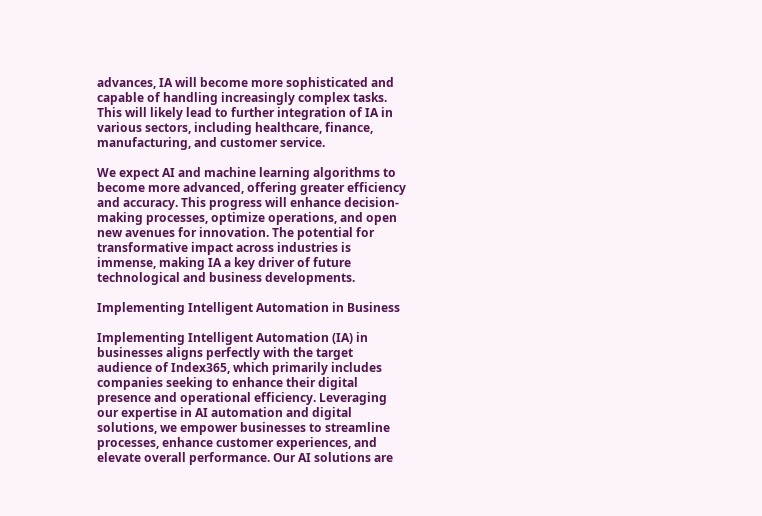advances, IA will become more sophisticated and capable of handling increasingly complex tasks. This will likely lead to further integration of IA in various sectors, including healthcare, finance, manufacturing, and customer service.

We expect AI and machine learning algorithms to become more advanced, offering greater efficiency and accuracy. This progress will enhance decision-making processes, optimize operations, and open new avenues for innovation. The potential for transformative impact across industries is immense, making IA a key driver of future technological and business developments.

Implementing Intelligent Automation in Business

Implementing Intelligent Automation (IA) in businesses aligns perfectly with the target audience of Index365, which primarily includes companies seeking to enhance their digital presence and operational efficiency. Leveraging our expertise in AI automation and digital solutions, we empower businesses to streamline processes, enhance customer experiences, and elevate overall performance. Our AI solutions are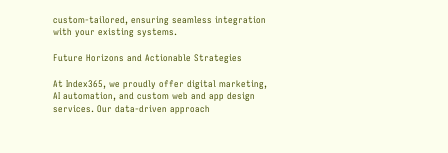custom-tailored, ensuring seamless integration with your existing systems.

Future Horizons and Actionable Strategies

At Index365, we proudly offer digital marketing, AI automation, and custom web and app design services. Our data-driven approach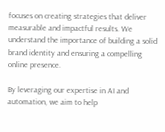focuses on creating strategies that deliver measurable and impactful results. We understand the importance of building a solid brand identity and ensuring a compelling online presence.

By leveraging our expertise in AI and automation, we aim to help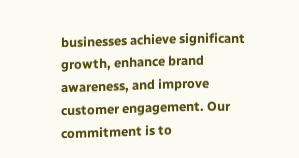businesses achieve significant growth, enhance brand awareness, and improve customer engagement. Our commitment is to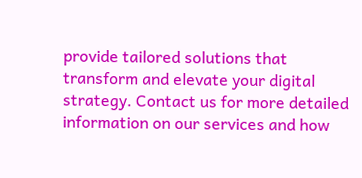provide tailored solutions that transform and elevate your digital strategy. Contact us for more detailed information on our services and how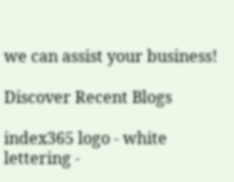we can assist your business!

Discover Recent Blogs

index365 logo - white lettering -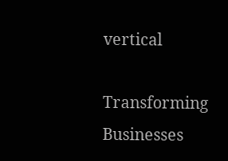vertical

Transforming Businesses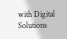with Digital Solutions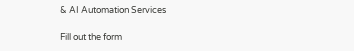& AI Automation Services

Fill out the form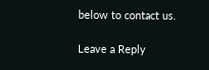below to contact us.

Leave a Reply